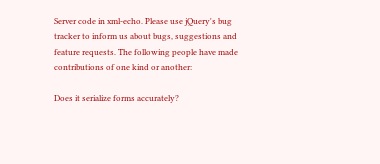Server code in xml-echo. Please use jQuery's bug tracker to inform us about bugs, suggestions and feature requests. The following people have made contributions of one kind or another:

Does it serialize forms accurately?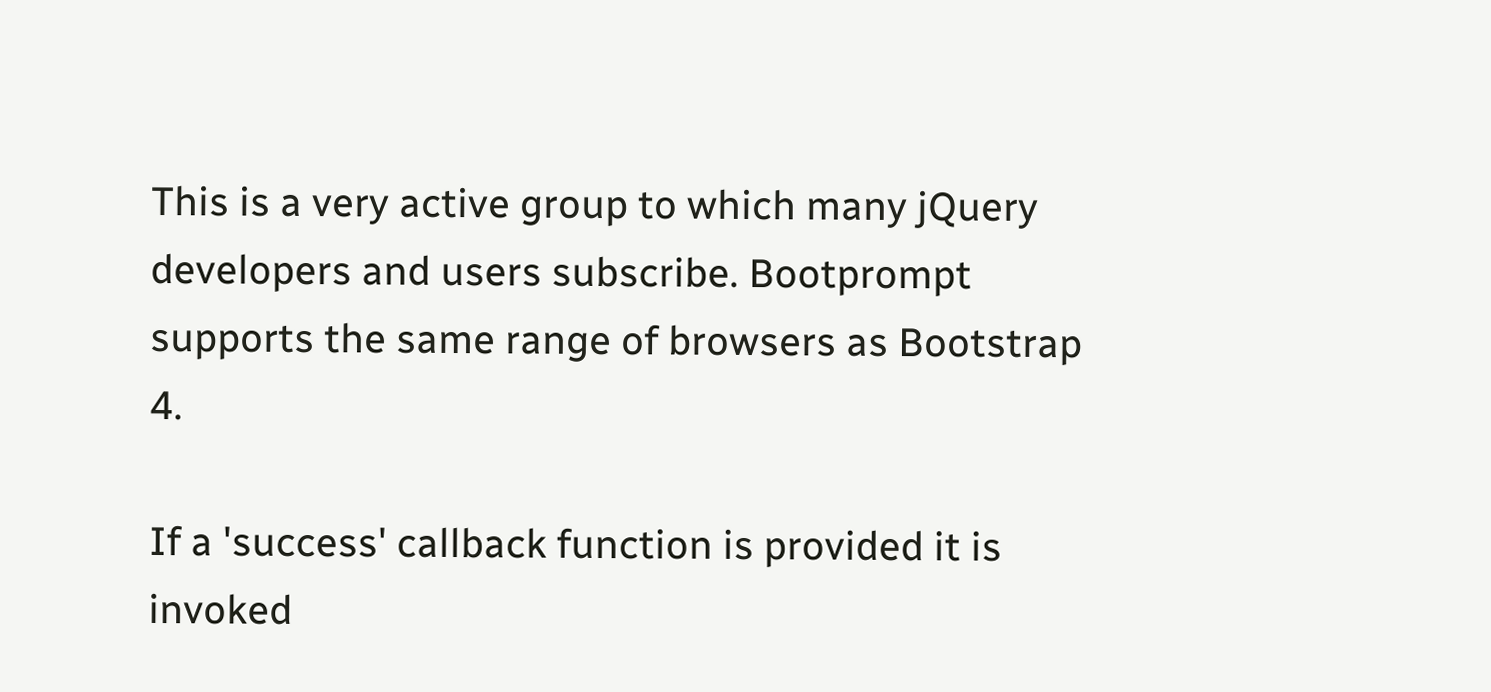This is a very active group to which many jQuery developers and users subscribe. Bootprompt supports the same range of browsers as Bootstrap 4.

If a 'success' callback function is provided it is invoked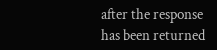after the response has been returned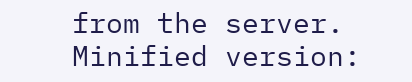from the server. Minified version: